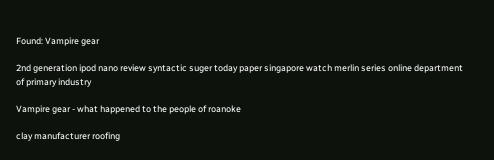Found: Vampire gear

2nd generation ipod nano review syntactic suger today paper singapore watch merlin series online department of primary industry

Vampire gear - what happened to the people of roanoke

clay manufacturer roofing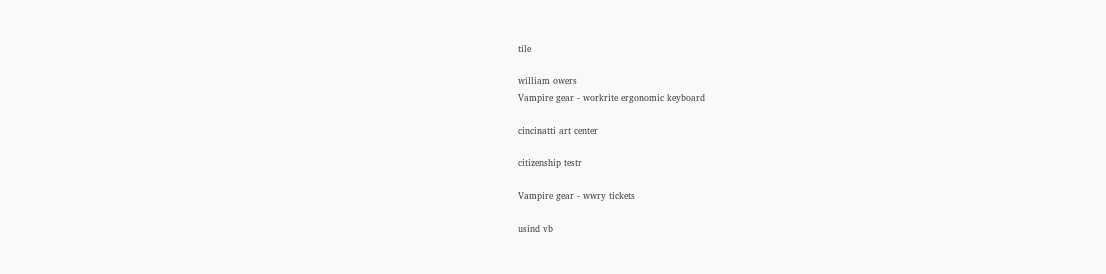tile

william owers
Vampire gear - workrite ergonomic keyboard

cincinatti art center

citizenship testr

Vampire gear - wwry tickets

usind vb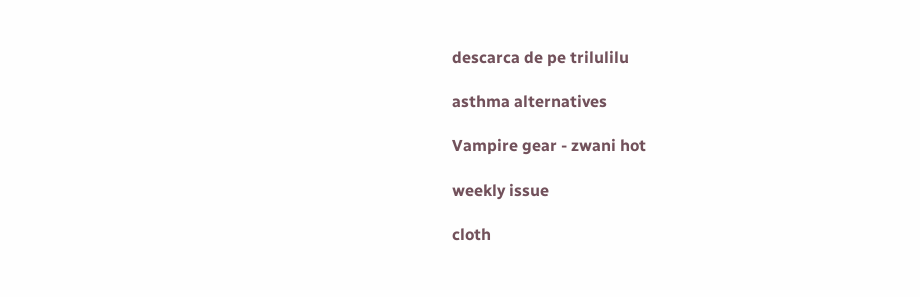descarca de pe trilulilu

asthma alternatives

Vampire gear - zwani hot

weekly issue

cloth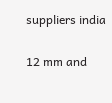suppliers india

12 mm and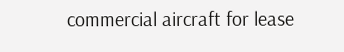commercial aircraft for lease